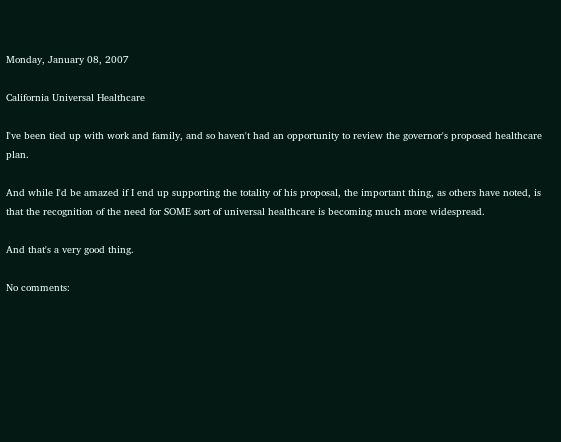Monday, January 08, 2007

California Universal Healthcare

I've been tied up with work and family, and so haven't had an opportunity to review the governor's proposed healthcare plan.

And while I'd be amazed if I end up supporting the totality of his proposal, the important thing, as others have noted, is that the recognition of the need for SOME sort of universal healthcare is becoming much more widespread.

And that's a very good thing.

No comments: